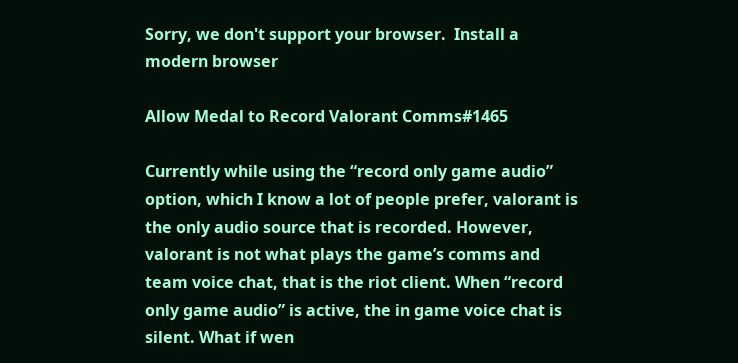Sorry, we don't support your browser.  Install a modern browser

Allow Medal to Record Valorant Comms#1465

Currently while using the “record only game audio” option, which I know a lot of people prefer, valorant is the only audio source that is recorded. However, valorant is not what plays the game’s comms and team voice chat, that is the riot client. When “record only game audio” is active, the in game voice chat is silent. What if wen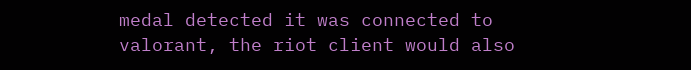medal detected it was connected to valorant, the riot client would also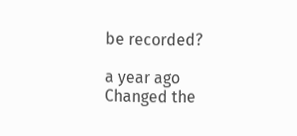be recorded?

a year ago
Changed the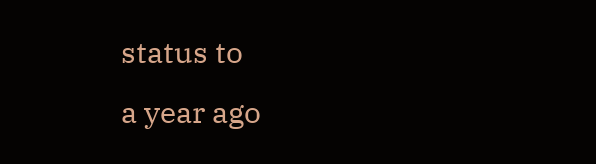status to
a year ago